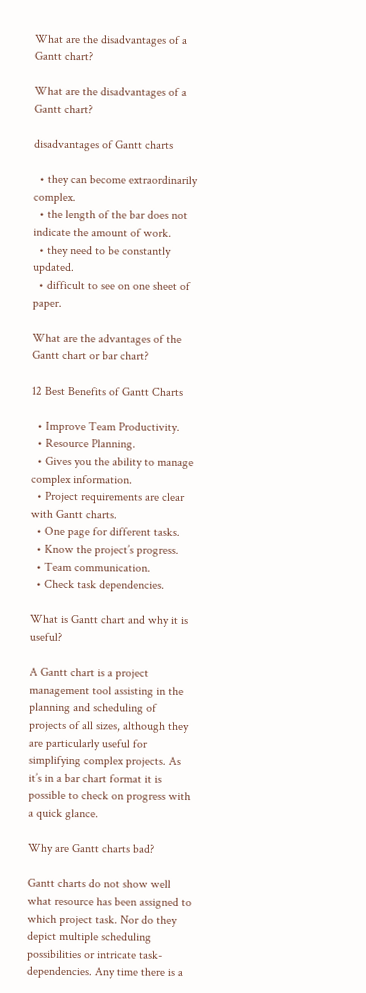What are the disadvantages of a Gantt chart?

What are the disadvantages of a Gantt chart?

disadvantages of Gantt charts

  • they can become extraordinarily complex.
  • the length of the bar does not indicate the amount of work.
  • they need to be constantly updated.
  • difficult to see on one sheet of paper.

What are the advantages of the Gantt chart or bar chart?

12 Best Benefits of Gantt Charts

  • Improve Team Productivity.
  • Resource Planning.
  • Gives you the ability to manage complex information.
  • Project requirements are clear with Gantt charts.
  • One page for different tasks.
  • Know the project’s progress.
  • Team communication.
  • Check task dependencies.

What is Gantt chart and why it is useful?

A Gantt chart is a project management tool assisting in the planning and scheduling of projects of all sizes, although they are particularly useful for simplifying complex projects. As it’s in a bar chart format it is possible to check on progress with a quick glance.

Why are Gantt charts bad?

Gantt charts do not show well what resource has been assigned to which project task. Nor do they depict multiple scheduling possibilities or intricate task-dependencies. Any time there is a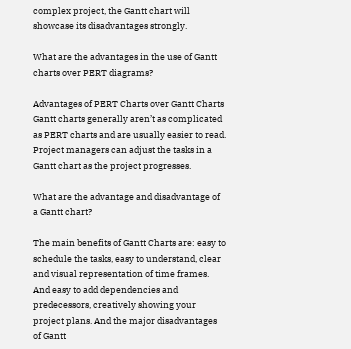complex project, the Gantt chart will showcase its disadvantages strongly.

What are the advantages in the use of Gantt charts over PERT diagrams?

Advantages of PERT Charts over Gantt Charts Gantt charts generally aren’t as complicated as PERT charts and are usually easier to read. Project managers can adjust the tasks in a Gantt chart as the project progresses.

What are the advantage and disadvantage of a Gantt chart?

The main benefits of Gantt Charts are: easy to schedule the tasks, easy to understand, clear and visual representation of time frames. And easy to add dependencies and predecessors, creatively showing your project plans. And the major disadvantages of Gantt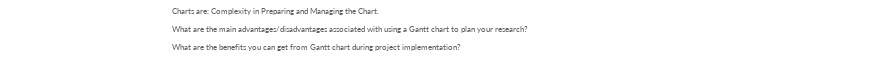Charts are: Complexity in Preparing and Managing the Chart.

What are the main advantages/disadvantages associated with using a Gantt chart to plan your research?

What are the benefits you can get from Gantt chart during project implementation?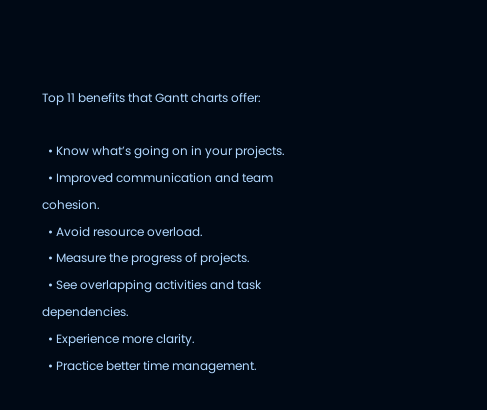Top 11 benefits that Gantt charts offer:

  • Know what’s going on in your projects.
  • Improved communication and team cohesion.
  • Avoid resource overload.
  • Measure the progress of projects.
  • See overlapping activities and task dependencies.
  • Experience more clarity.
  • Practice better time management.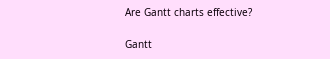Are Gantt charts effective?

Gantt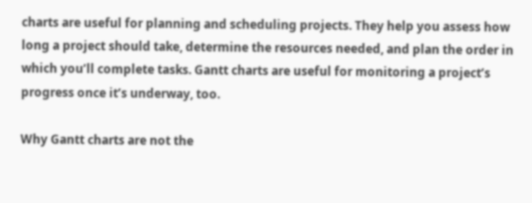charts are useful for planning and scheduling projects. They help you assess how long a project should take, determine the resources needed, and plan the order in which you’ll complete tasks. Gantt charts are useful for monitoring a project’s progress once it’s underway, too.

Why Gantt charts are not the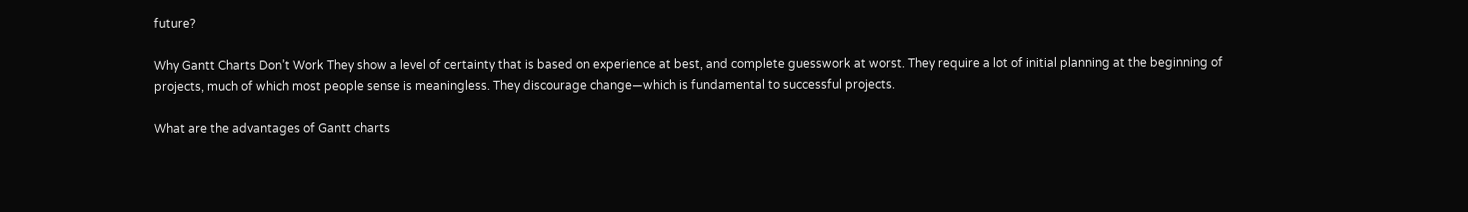future?

Why Gantt Charts Don’t Work They show a level of certainty that is based on experience at best, and complete guesswork at worst. They require a lot of initial planning at the beginning of projects, much of which most people sense is meaningless. They discourage change—which is fundamental to successful projects.

What are the advantages of Gantt charts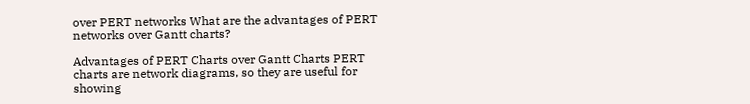over PERT networks What are the advantages of PERT networks over Gantt charts?

Advantages of PERT Charts over Gantt Charts PERT charts are network diagrams, so they are useful for showing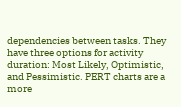dependencies between tasks. They have three options for activity duration: Most Likely, Optimistic, and Pessimistic. PERT charts are a more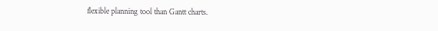flexible planning tool than Gantt charts.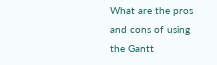What are the pros and cons of using the Gantt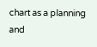chart as a planning and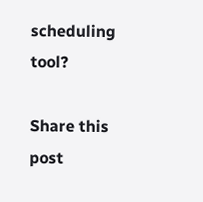scheduling tool?

Share this post